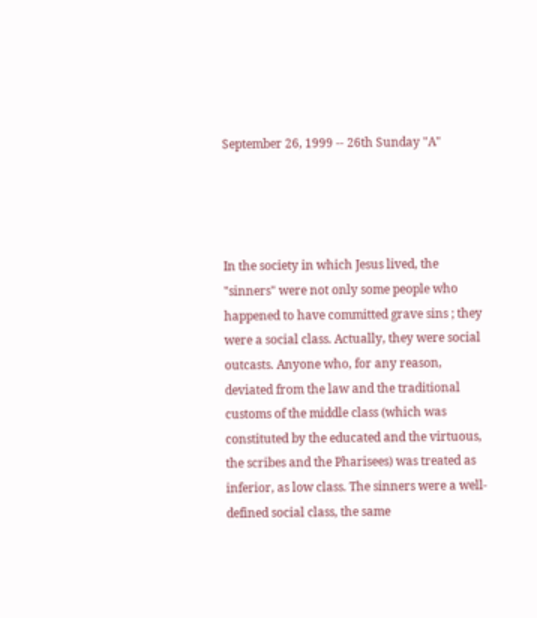September 26, 1999 -- 26th Sunday "A"




In the society in which Jesus lived, the "sinners" were not only some people who happened to have committed grave sins ; they were a social class. Actually, they were social outcasts. Anyone who, for any reason, deviated from the law and the traditional customs of the middle class (which was constituted by the educated and the virtuous, the scribes and the Pharisees) was treated as inferior, as low class. The sinners were a well-defined social class, the same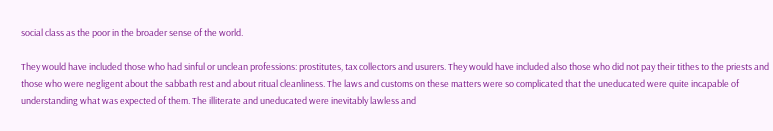social class as the poor in the broader sense of the world.

They would have included those who had sinful or unclean professions: prostitutes, tax collectors and usurers. They would have included also those who did not pay their tithes to the priests and those who were negligent about the sabbath rest and about ritual cleanliness. The laws and customs on these matters were so complicated that the uneducated were quite incapable of understanding what was expected of them. The illiterate and uneducated were inevitably lawless and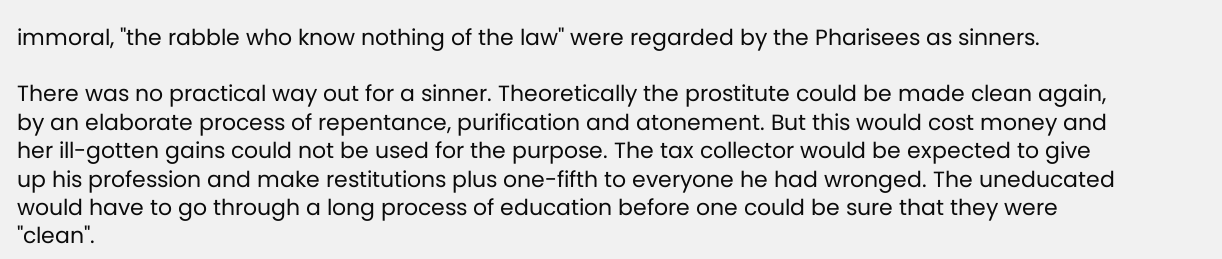immoral, "the rabble who know nothing of the law" were regarded by the Pharisees as sinners.

There was no practical way out for a sinner. Theoretically the prostitute could be made clean again, by an elaborate process of repentance, purification and atonement. But this would cost money and her ill-gotten gains could not be used for the purpose. The tax collector would be expected to give up his profession and make restitutions plus one-fifth to everyone he had wronged. The uneducated would have to go through a long process of education before one could be sure that they were "clean".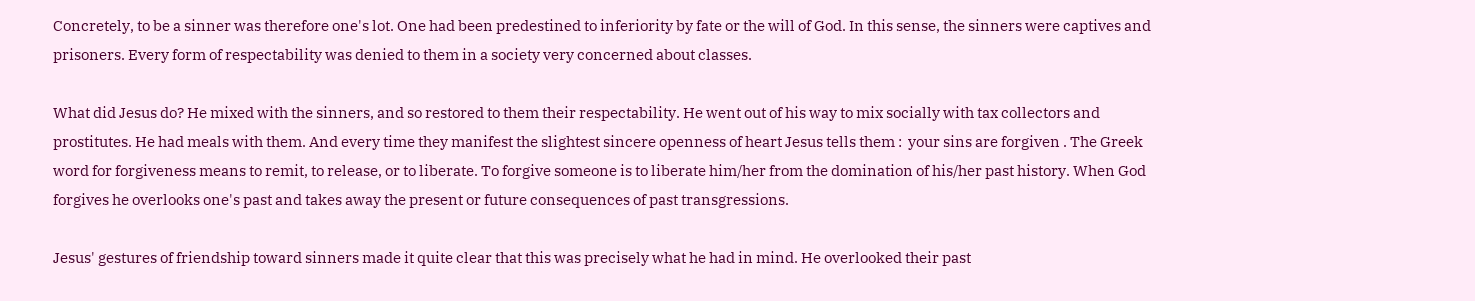Concretely, to be a sinner was therefore one's lot. One had been predestined to inferiority by fate or the will of God. In this sense, the sinners were captives and prisoners. Every form of respectability was denied to them in a society very concerned about classes.

What did Jesus do? He mixed with the sinners, and so restored to them their respectability. He went out of his way to mix socially with tax collectors and prostitutes. He had meals with them. And every time they manifest the slightest sincere openness of heart Jesus tells them :  your sins are forgiven . The Greek word for forgiveness means to remit, to release, or to liberate. To forgive someone is to liberate him/her from the domination of his/her past history. When God forgives he overlooks one's past and takes away the present or future consequences of past transgressions.

Jesus' gestures of friendship toward sinners made it quite clear that this was precisely what he had in mind. He overlooked their past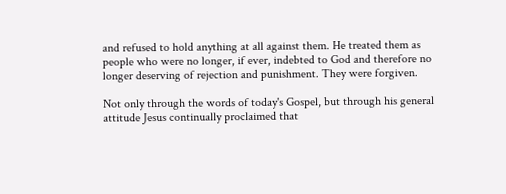and refused to hold anything at all against them. He treated them as people who were no longer, if ever, indebted to God and therefore no longer deserving of rejection and punishment. They were forgiven.

Not only through the words of today's Gospel, but through his general attitude Jesus continually proclaimed that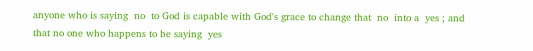anyone who is saying  no  to God is capable with God's grace to change that  no  into a  yes ; and that no one who happens to be saying  yes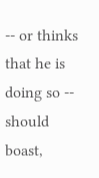-- or thinks that he is doing so -- should boast,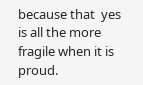because that  yes  is all the more fragile when it is proud.